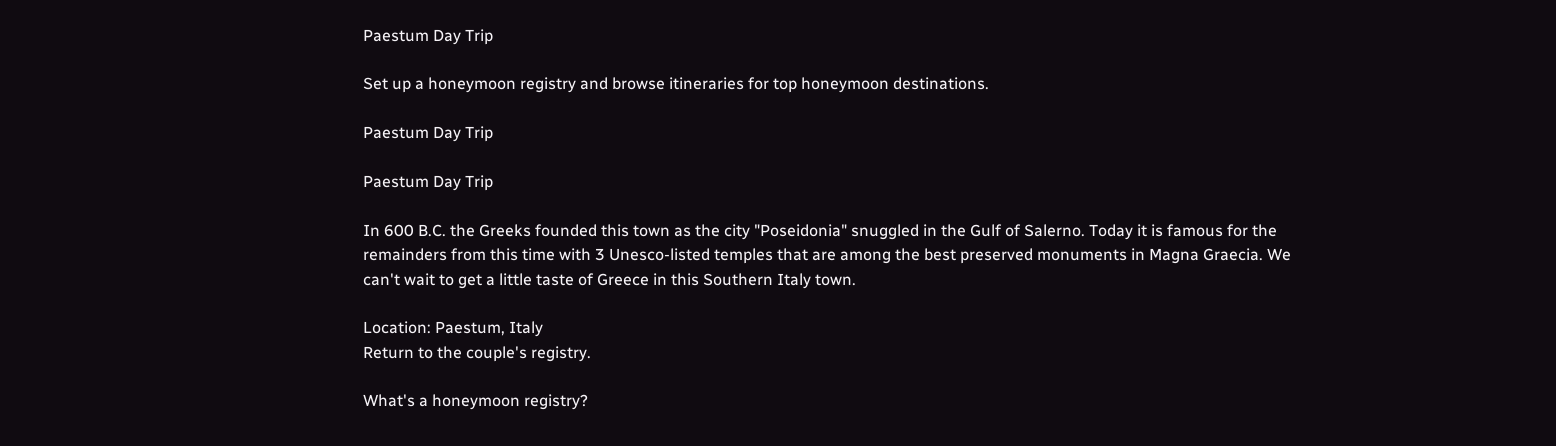Paestum Day Trip

Set up a honeymoon registry and browse itineraries for top honeymoon destinations.

Paestum Day Trip

Paestum Day Trip

In 600 B.C. the Greeks founded this town as the city "Poseidonia" snuggled in the Gulf of Salerno. Today it is famous for the remainders from this time with 3 Unesco-listed temples that are among the best preserved monuments in Magna Graecia. We can't wait to get a little taste of Greece in this Southern Italy town.

Location: Paestum, Italy
Return to the couple's registry.

What's a honeymoon registry?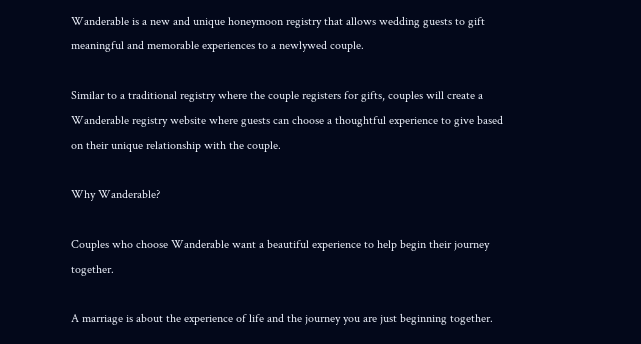Wanderable is a new and unique honeymoon registry that allows wedding guests to gift meaningful and memorable experiences to a newlywed couple.

Similar to a traditional registry where the couple registers for gifts, couples will create a Wanderable registry website where guests can choose a thoughtful experience to give based on their unique relationship with the couple.

Why Wanderable?

Couples who choose Wanderable want a beautiful experience to help begin their journey together.

A marriage is about the experience of life and the journey you are just beginning together.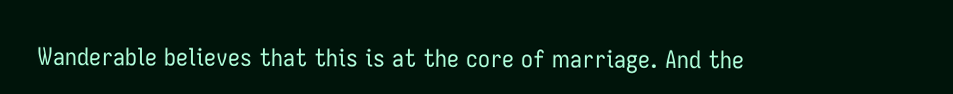Wanderable believes that this is at the core of marriage. And the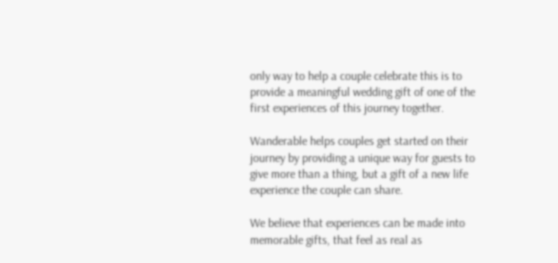only way to help a couple celebrate this is to provide a meaningful wedding gift of one of the first experiences of this journey together.

Wanderable helps couples get started on their journey by providing a unique way for guests to give more than a thing, but a gift of a new life experience the couple can share.

We believe that experiences can be made into memorable gifts, that feel as real as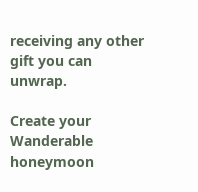receiving any other gift you can unwrap.

Create your Wanderable honeymoon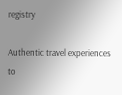registry

Authentic travel experiences to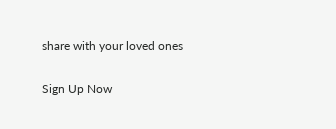share with your loved ones

Sign Up Now